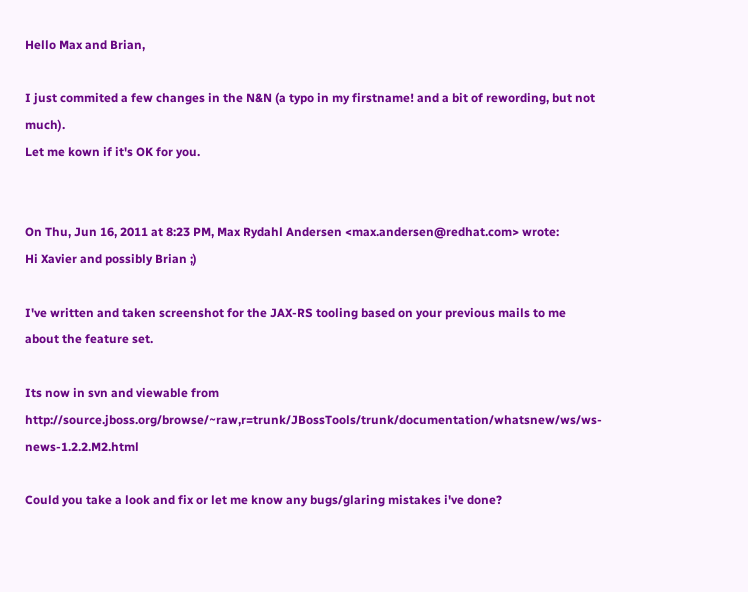Hello Max and Brian,

I just commited a few changes in the N&N (a typo in my firstname! and a bit of rewording, but not much).
Let me kown if it's OK for you.


On Thu, Jun 16, 2011 at 8:23 PM, Max Rydahl Andersen <max.andersen@redhat.com> wrote:
Hi Xavier and possibly Brian ;)

I've written and taken screenshot for the JAX-RS tooling based on your previous mails to me about the feature set.

Its now in svn and viewable from http://source.jboss.org/browse/~raw,r=trunk/JBossTools/trunk/documentation/whatsnew/ws/ws-news-1.2.2.M2.html

Could you take a look and fix or let me know any bugs/glaring mistakes i've done?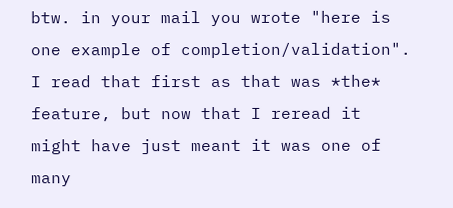btw. in your mail you wrote "here is one example of completion/validation". I read that first as that was *the* feature, but now that I reread it
might have just meant it was one of many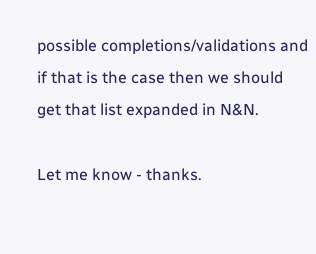possible completions/validations and if that is the case then we should get that list expanded in N&N.

Let me know - thanks.